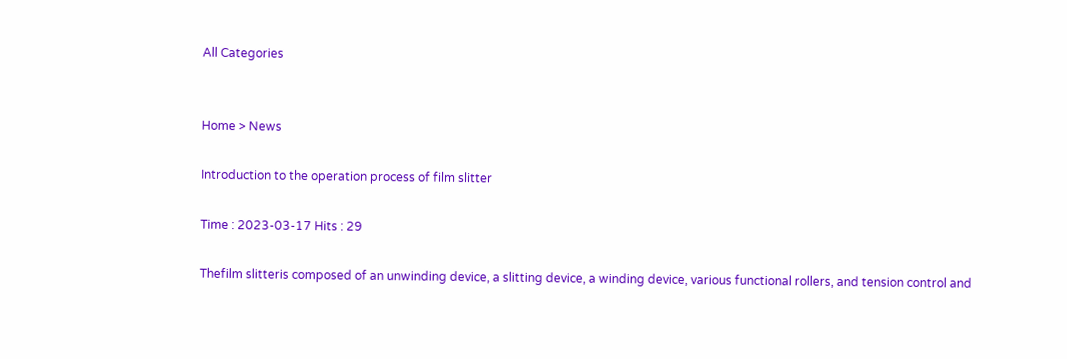All Categories


Home > News

Introduction to the operation process of film slitter

Time : 2023-03-17 Hits : 29

Thefilm slitteris composed of an unwinding device, a slitting device, a winding device, various functional rollers, and tension control and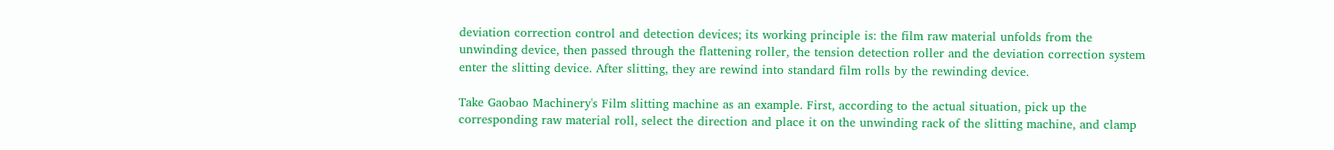deviation correction control and detection devices; its working principle is: the film raw material unfolds from the unwinding device, then passed through the flattening roller, the tension detection roller and the deviation correction system enter the slitting device. After slitting, they are rewind into standard film rolls by the rewinding device.

Take Gaobao Machinery's Film slitting machine as an example. First, according to the actual situation, pick up the corresponding raw material roll, select the direction and place it on the unwinding rack of the slitting machine, and clamp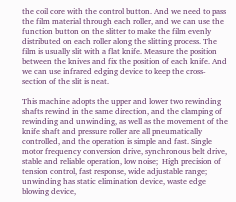the coil core with the control button. And we need to pass the film material through each roller, and we can use the function button on the slitter to make the film evenly distributed on each roller along the slitting process. The film is usually slit with a flat knife. Measure the position between the knives and fix the position of each knife. And we can use infrared edging device to keep the cross-section of the slit is neat.

This machine adopts the upper and lower two rewinding shafts rewind in the same direction, and the clamping of rewinding and unwinding, as well as the movement of the knife shaft and pressure roller are all pneumatically controlled, and the operation is simple and fast. Single motor frequency conversion drive, synchronous belt drive, stable and reliable operation, low noise;  High precision of tension control, fast response, wide adjustable range; unwinding has static elimination device, waste edge blowing device,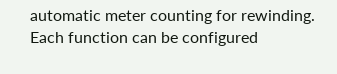automatic meter counting for rewinding. Each function can be configured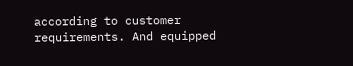according to customer requirements. And equipped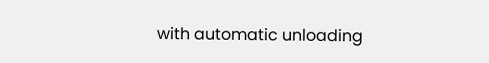with automatic unloading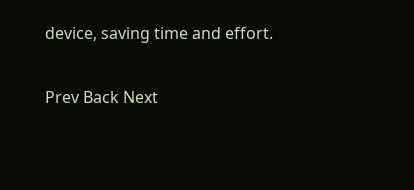device, saving time and effort.

Prev Back Next